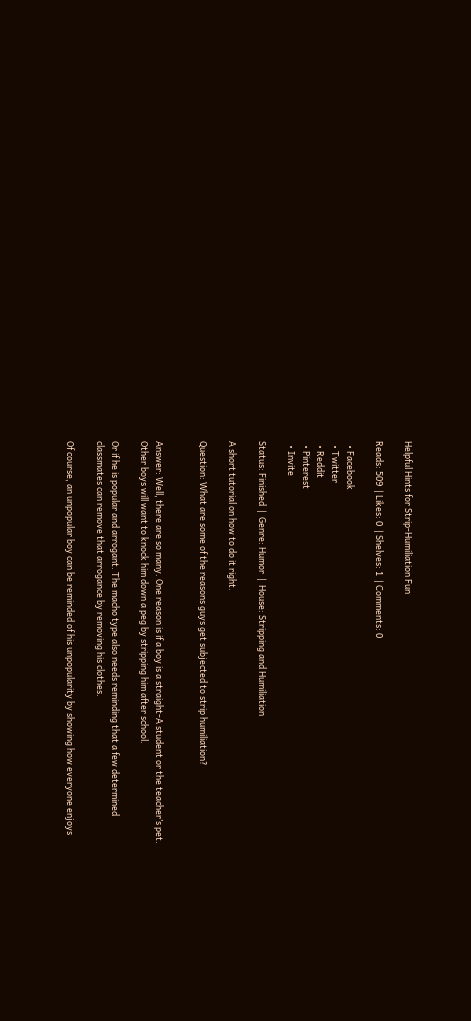Helpful Hints for Strip-Humiliation Fun

Reads: 509  | Likes: 0  | Shelves: 1  | Comments: 0

  • Facebook
  • Twitter
  • Reddit
  • Pinterest
  • Invite

Status: Finished  |  Genre: Humor  |  House: Stripping and Humiliation

A short tutorial on how to do it right.

Question: What are some of the reasons guys get subjected to strip humiliation?


Answer: Well, there are so many. One reason is if a boy is a straight-A student or the teacher’s pet. Other boys will want to knock him down a peg by stripping him after school.

Or if he is popular and arrogant. The macho type also needs reminding that a few determined classmates can remove that arrogance by removing his clothes.

Of course, an unpopular boy can be reminded of his unpopularity by showing how everyone enjoys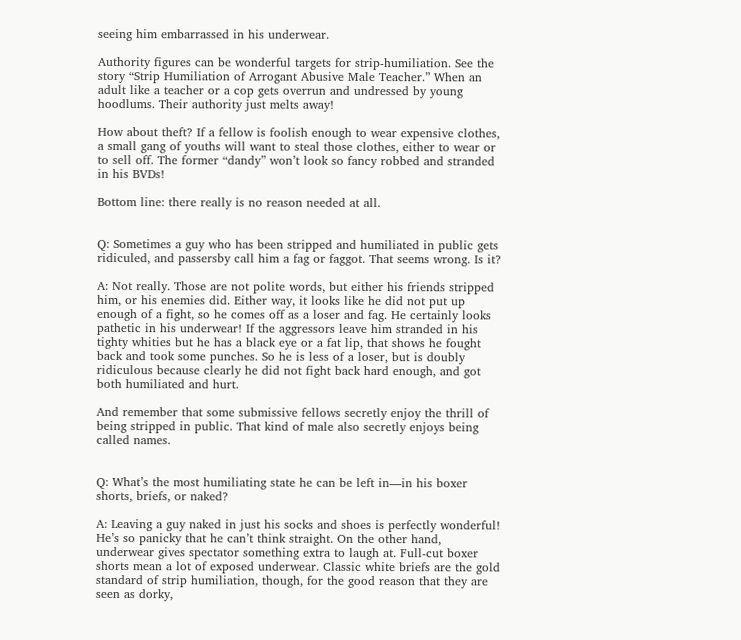seeing him embarrassed in his underwear.

Authority figures can be wonderful targets for strip-humiliation. See the story “Strip Humiliation of Arrogant Abusive Male Teacher.” When an adult like a teacher or a cop gets overrun and undressed by young hoodlums. Their authority just melts away!

How about theft? If a fellow is foolish enough to wear expensive clothes, a small gang of youths will want to steal those clothes, either to wear or to sell off. The former “dandy” won’t look so fancy robbed and stranded in his BVDs!

Bottom line: there really is no reason needed at all.


Q: Sometimes a guy who has been stripped and humiliated in public gets ridiculed, and passersby call him a fag or faggot. That seems wrong. Is it?

A: Not really. Those are not polite words, but either his friends stripped him, or his enemies did. Either way, it looks like he did not put up enough of a fight, so he comes off as a loser and fag. He certainly looks pathetic in his underwear! If the aggressors leave him stranded in his tighty whities but he has a black eye or a fat lip, that shows he fought back and took some punches. So he is less of a loser, but is doubly ridiculous because clearly he did not fight back hard enough, and got both humiliated and hurt.

And remember that some submissive fellows secretly enjoy the thrill of being stripped in public. That kind of male also secretly enjoys being called names.


Q: What’s the most humiliating state he can be left in—in his boxer shorts, briefs, or naked?

A: Leaving a guy naked in just his socks and shoes is perfectly wonderful! He’s so panicky that he can’t think straight. On the other hand, underwear gives spectator something extra to laugh at. Full-cut boxer shorts mean a lot of exposed underwear. Classic white briefs are the gold standard of strip humiliation, though, for the good reason that they are seen as dorky,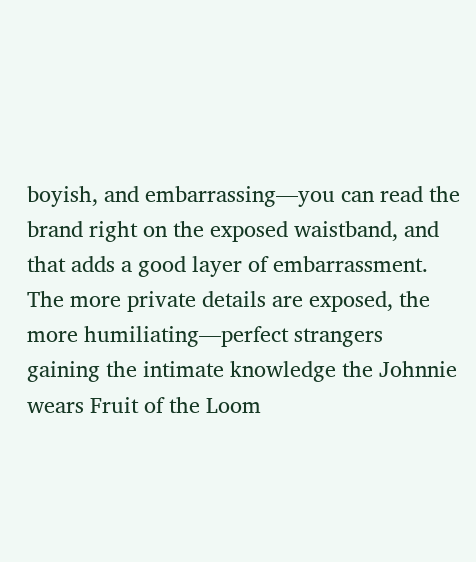boyish, and embarrassing—you can read the brand right on the exposed waistband, and that adds a good layer of embarrassment. The more private details are exposed, the more humiliating—perfect strangers gaining the intimate knowledge the Johnnie wears Fruit of the Loom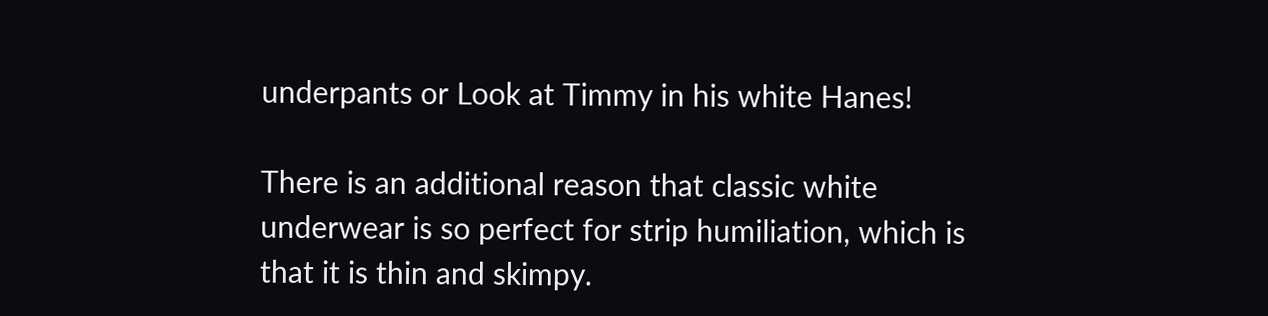underpants or Look at Timmy in his white Hanes!

There is an additional reason that classic white underwear is so perfect for strip humiliation, which is that it is thin and skimpy.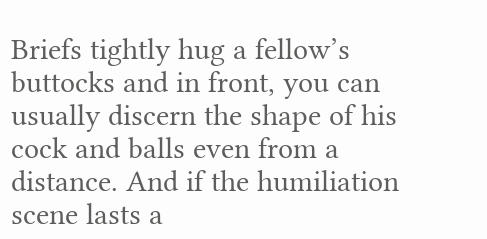Briefs tightly hug a fellow’s buttocks and in front, you can usually discern the shape of his cock and balls even from a distance. And if the humiliation scene lasts a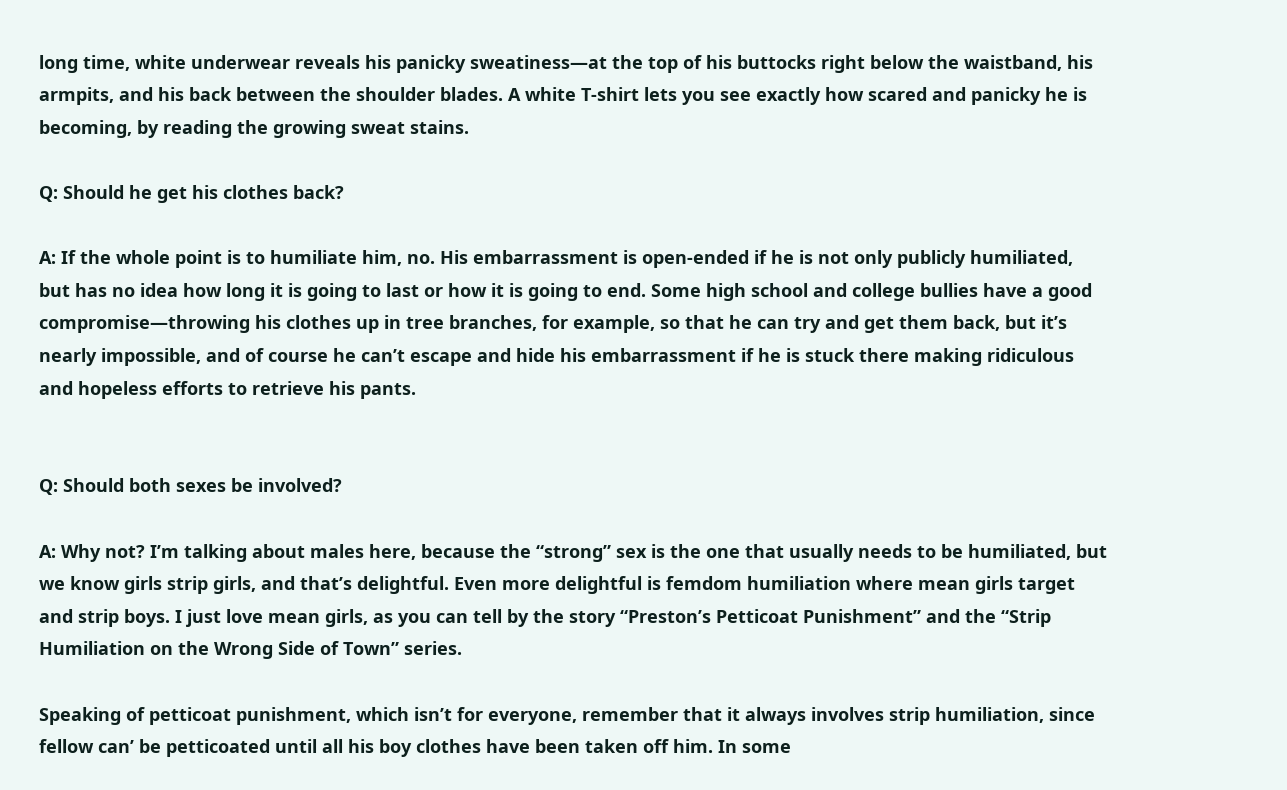long time, white underwear reveals his panicky sweatiness—at the top of his buttocks right below the waistband, his armpits, and his back between the shoulder blades. A white T-shirt lets you see exactly how scared and panicky he is becoming, by reading the growing sweat stains.

Q: Should he get his clothes back?

A: If the whole point is to humiliate him, no. His embarrassment is open-ended if he is not only publicly humiliated, but has no idea how long it is going to last or how it is going to end. Some high school and college bullies have a good compromise—throwing his clothes up in tree branches, for example, so that he can try and get them back, but it’s nearly impossible, and of course he can’t escape and hide his embarrassment if he is stuck there making ridiculous and hopeless efforts to retrieve his pants.


Q: Should both sexes be involved?

A: Why not? I’m talking about males here, because the “strong” sex is the one that usually needs to be humiliated, but we know girls strip girls, and that’s delightful. Even more delightful is femdom humiliation where mean girls target and strip boys. I just love mean girls, as you can tell by the story “Preston’s Petticoat Punishment” and the “Strip Humiliation on the Wrong Side of Town” series.

Speaking of petticoat punishment, which isn’t for everyone, remember that it always involves strip humiliation, since fellow can’ be petticoated until all his boy clothes have been taken off him. In some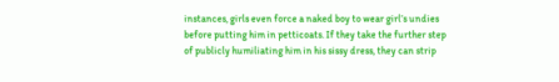instances, girls even force a naked boy to wear girl’s undies before putting him in petticoats. If they take the further step of publicly humiliating him in his sissy dress, they can strip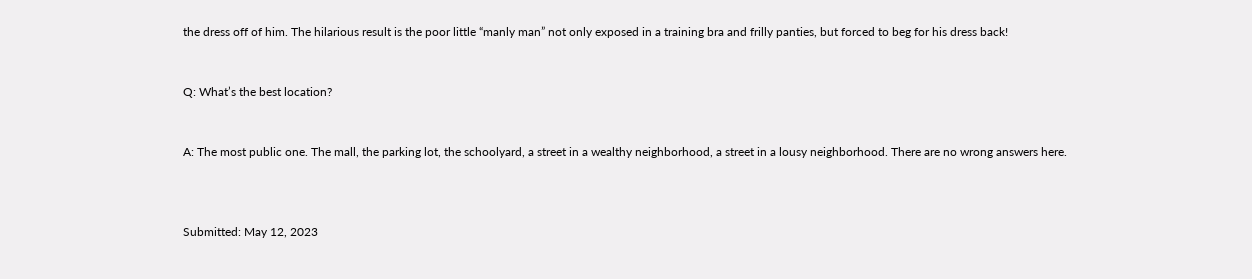the dress off of him. The hilarious result is the poor little “manly man” not only exposed in a training bra and frilly panties, but forced to beg for his dress back!


Q: What’s the best location?


A: The most public one. The mall, the parking lot, the schoolyard, a street in a wealthy neighborhood, a street in a lousy neighborhood. There are no wrong answers here.



Submitted: May 12, 2023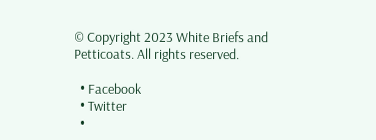© Copyright 2023 White Briefs and Petticoats. All rights reserved.

  • Facebook
  • Twitter
  •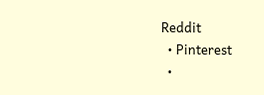Reddit
  • Pinterest
  •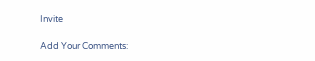Invite

Add Your Comments: